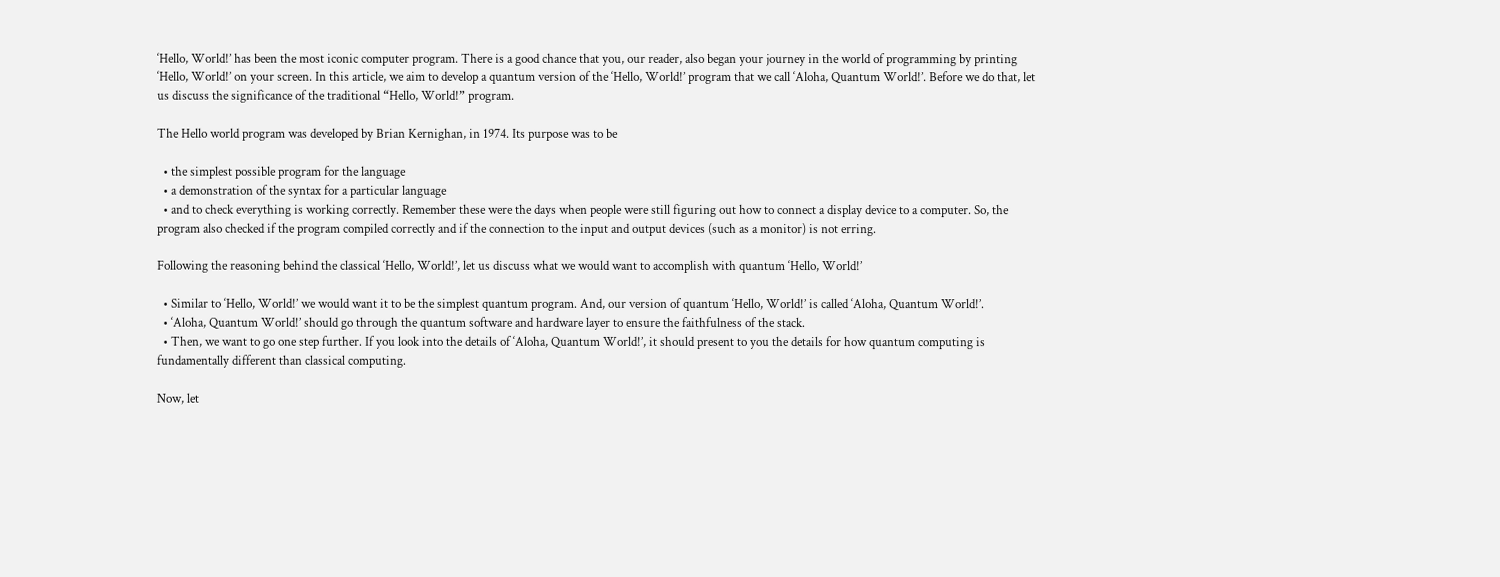‘Hello, World!’ has been the most iconic computer program. There is a good chance that you, our reader, also began your journey in the world of programming by printing ‘Hello, World!’ on your screen. In this article, we aim to develop a quantum version of the ‘Hello, World!’ program that we call ‘Aloha, Quantum World!’. Before we do that, let us discuss the significance of the traditional “Hello, World!” program.

The Hello world program was developed by Brian Kernighan, in 1974. Its purpose was to be

  • the simplest possible program for the language
  • a demonstration of the syntax for a particular language
  • and to check everything is working correctly. Remember these were the days when people were still figuring out how to connect a display device to a computer. So, the program also checked if the program compiled correctly and if the connection to the input and output devices (such as a monitor) is not erring.

Following the reasoning behind the classical ‘Hello, World!’, let us discuss what we would want to accomplish with quantum ‘Hello, World!’

  • Similar to ‘Hello, World!’ we would want it to be the simplest quantum program. And, our version of quantum ‘Hello, World!’ is called ‘Aloha, Quantum World!’.
  • ‘Aloha, Quantum World!’ should go through the quantum software and hardware layer to ensure the faithfulness of the stack.
  • Then, we want to go one step further. If you look into the details of ‘Aloha, Quantum World!’, it should present to you the details for how quantum computing is fundamentally different than classical computing.

Now, let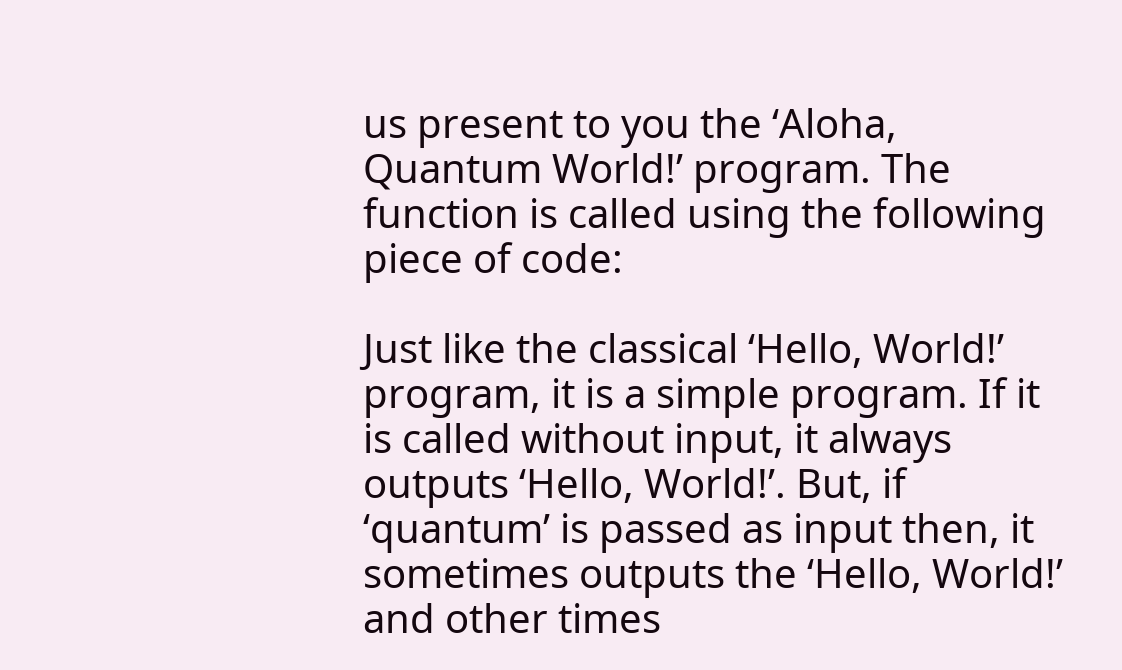us present to you the ‘Aloha, Quantum World!’ program. The function is called using the following piece of code:

Just like the classical ‘Hello, World!’ program, it is a simple program. If it is called without input, it always outputs ‘Hello, World!’. But, if ‘quantum’ is passed as input then, it sometimes outputs the ‘Hello, World!’ and other times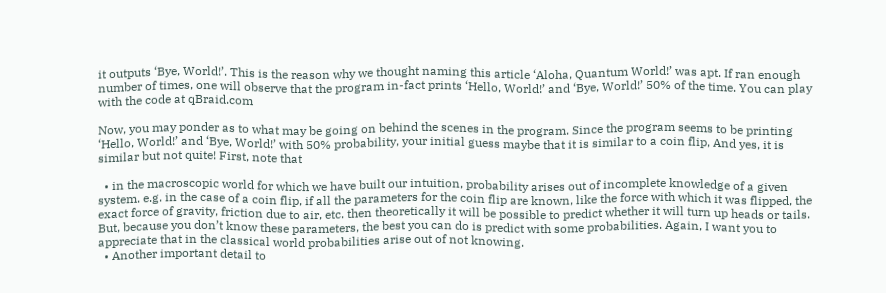it outputs ‘Bye, World!’. This is the reason why we thought naming this article ‘Aloha, Quantum World!’ was apt. If ran enough number of times, one will observe that the program in-fact prints ‘Hello, World!’ and ‘Bye, World!’ 50% of the time. You can play with the code at qBraid.com

Now, you may ponder as to what may be going on behind the scenes in the program. Since the program seems to be printing ‘Hello, World!’ and ‘Bye, World!’ with 50% probability, your initial guess maybe that it is similar to a coin flip, And yes, it is similar but not quite! First, note that

  • in the macroscopic world for which we have built our intuition, probability arises out of incomplete knowledge of a given system. e.g. in the case of a coin flip, if all the parameters for the coin flip are known, like the force with which it was flipped, the exact force of gravity, friction due to air, etc. then theoretically it will be possible to predict whether it will turn up heads or tails. But, because you don’t know these parameters, the best you can do is predict with some probabilities. Again, I want you to appreciate that in the classical world probabilities arise out of not knowing.
  • Another important detail to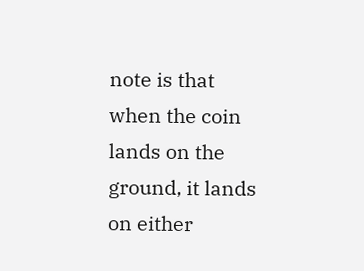note is that when the coin lands on the ground, it lands on either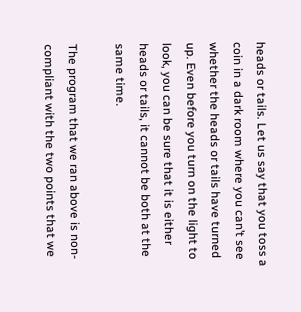heads or tails. Let us say that you toss a coin in a dark room where you can’t see whether the heads or tails have turned up. Even before you turn on the light to look, you can be sure that it is either heads or tails, it cannot be both at the same time.

The program that we ran above is non-compliant with the two points that we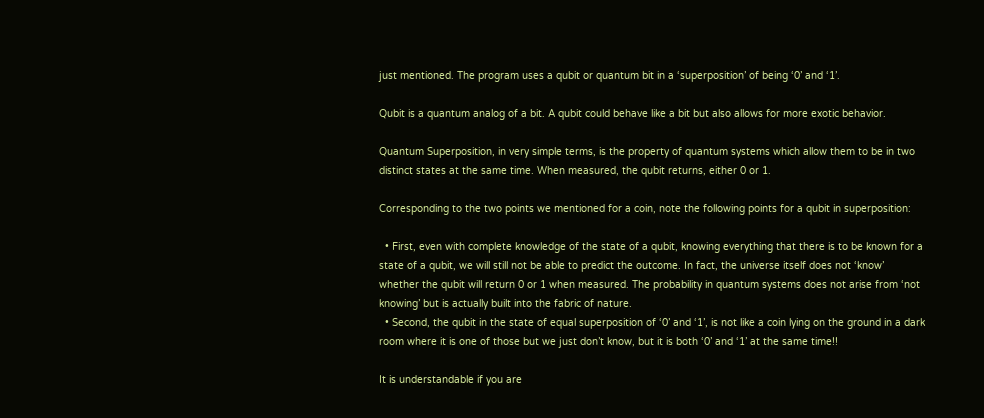just mentioned. The program uses a qubit or quantum bit in a ‘superposition’ of being ‘0’ and ‘1’.

Qubit is a quantum analog of a bit. A qubit could behave like a bit but also allows for more exotic behavior.

Quantum Superposition, in very simple terms, is the property of quantum systems which allow them to be in two distinct states at the same time. When measured, the qubit returns, either 0 or 1.

Corresponding to the two points we mentioned for a coin, note the following points for a qubit in superposition:

  • First, even with complete knowledge of the state of a qubit, knowing everything that there is to be known for a state of a qubit, we will still not be able to predict the outcome. In fact, the universe itself does not ‘know’ whether the qubit will return 0 or 1 when measured. The probability in quantum systems does not arise from ‘not knowing’ but is actually built into the fabric of nature.
  • Second, the qubit in the state of equal superposition of ‘0’ and ‘1’, is not like a coin lying on the ground in a dark room where it is one of those but we just don’t know, but it is both ‘0’ and ‘1’ at the same time!!

It is understandable if you are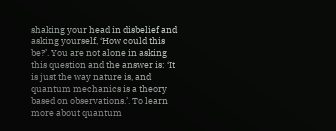shaking your head in disbelief and asking yourself, ‘How could this be?’. You are not alone in asking this question and the answer is: ‘It is just the way nature is, and quantum mechanics is a theory based on observations.’. To learn more about quantum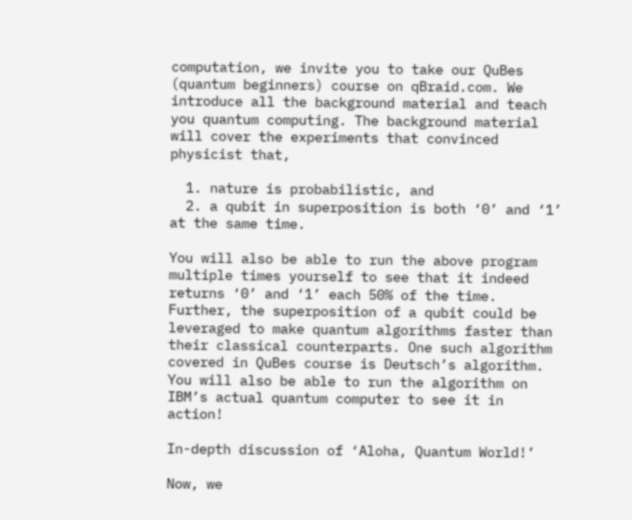computation, we invite you to take our QuBes (quantum beginners) course on qBraid.com. We introduce all the background material and teach you quantum computing. The background material will cover the experiments that convinced physicist that,

  1. nature is probabilistic, and
  2. a qubit in superposition is both ‘0’ and ‘1’ at the same time.

You will also be able to run the above program multiple times yourself to see that it indeed returns ‘0’ and ‘1’ each 50% of the time. Further, the superposition of a qubit could be leveraged to make quantum algorithms faster than their classical counterparts. One such algorithm covered in QuBes course is Deutsch’s algorithm. You will also be able to run the algorithm on IBM’s actual quantum computer to see it in action!

In-depth discussion of ‘Aloha, Quantum World!’

Now, we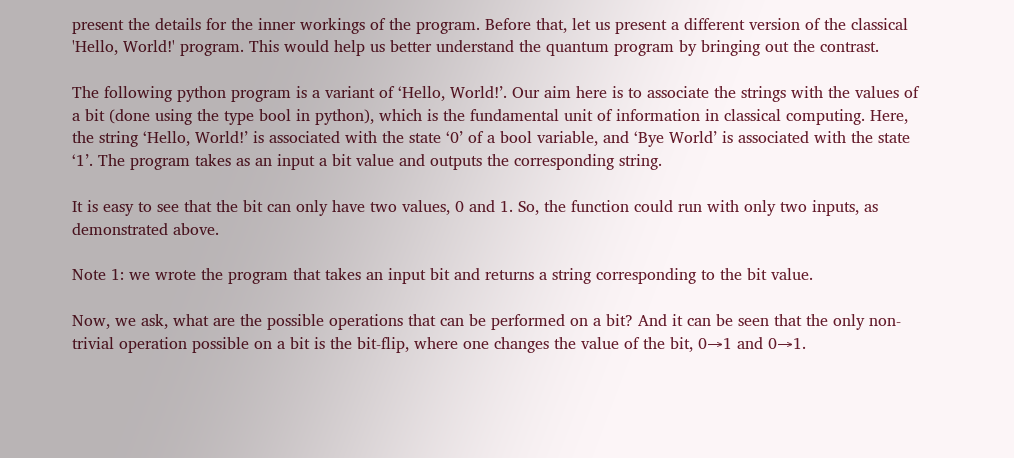present the details for the inner workings of the program. Before that, let us present a different version of the classical 'Hello, World!' program. This would help us better understand the quantum program by bringing out the contrast.

The following python program is a variant of ‘Hello, World!’. Our aim here is to associate the strings with the values of a bit (done using the type bool in python), which is the fundamental unit of information in classical computing. Here, the string ‘Hello, World!’ is associated with the state ‘0’ of a bool variable, and ‘Bye World’ is associated with the state ‘1’. The program takes as an input a bit value and outputs the corresponding string.

It is easy to see that the bit can only have two values, 0 and 1. So, the function could run with only two inputs, as demonstrated above.

Note 1: we wrote the program that takes an input bit and returns a string corresponding to the bit value.

Now, we ask, what are the possible operations that can be performed on a bit? And it can be seen that the only non-trivial operation possible on a bit is the bit-flip, where one changes the value of the bit, 0→1 and 0→1.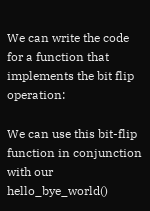We can write the code for a function that implements the bit flip operation:

We can use this bit-flip function in conjunction with our hello_bye_world()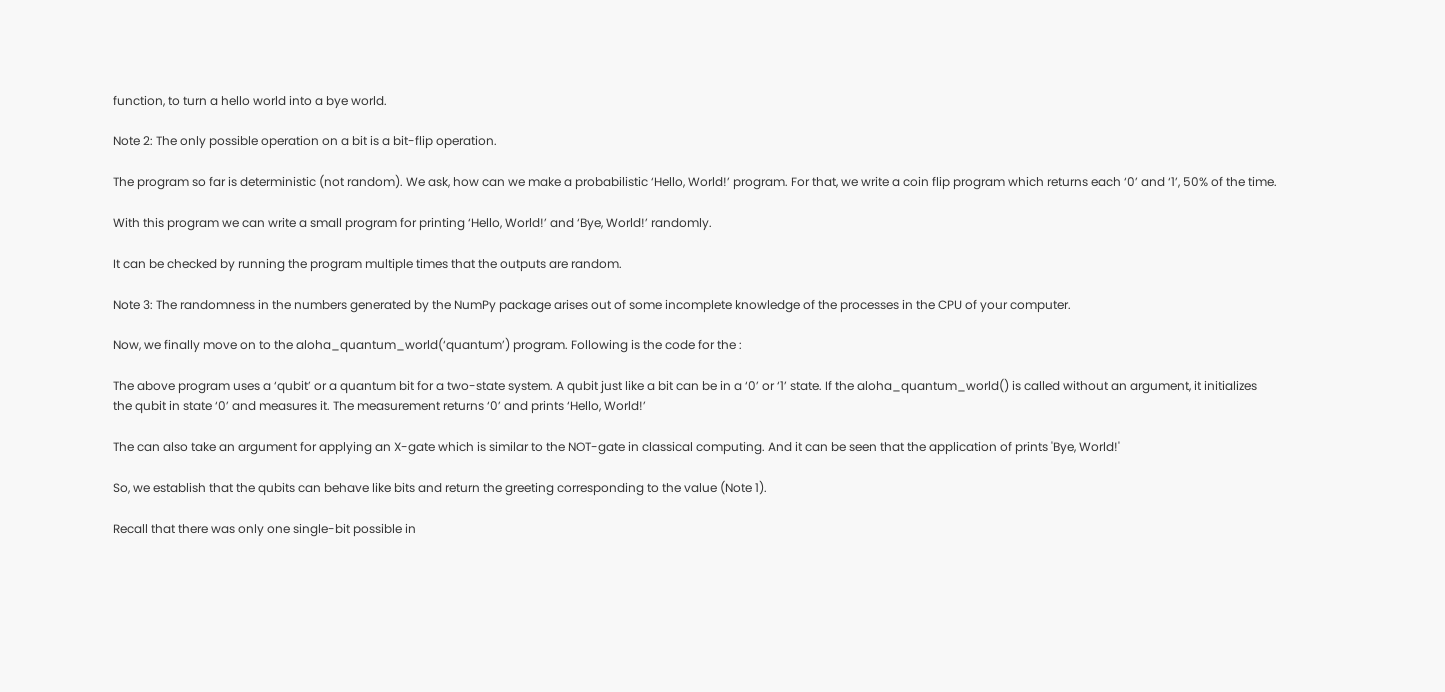function, to turn a hello world into a bye world.

Note 2: The only possible operation on a bit is a bit-flip operation.

The program so far is deterministic (not random). We ask, how can we make a probabilistic ‘Hello, World!’ program. For that, we write a coin flip program which returns each ‘0’ and ‘1’, 50% of the time.

With this program we can write a small program for printing ‘Hello, World!’ and ‘Bye, World!’ randomly.

It can be checked by running the program multiple times that the outputs are random.

Note 3: The randomness in the numbers generated by the NumPy package arises out of some incomplete knowledge of the processes in the CPU of your computer.

Now, we finally move on to the aloha_quantum_world(‘quantum’) program. Following is the code for the :

The above program uses a ‘qubit’ or a quantum bit for a two-state system. A qubit just like a bit can be in a ‘0’ or ‘1’ state. If the aloha_quantum_world() is called without an argument, it initializes the qubit in state ‘0’ and measures it. The measurement returns ‘0’ and prints ‘Hello, World!’

The can also take an argument for applying an X-gate which is similar to the NOT-gate in classical computing. And it can be seen that the application of prints 'Bye, World!'

So, we establish that the qubits can behave like bits and return the greeting corresponding to the value (Note 1).

Recall that there was only one single-bit possible in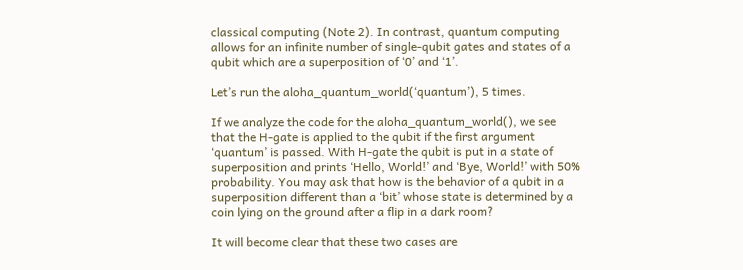classical computing (Note 2). In contrast, quantum computing allows for an infinite number of single-qubit gates and states of a qubit which are a superposition of ‘0’ and ‘1’.

Let’s run the aloha_quantum_world(‘quantum’), 5 times.

If we analyze the code for the aloha_quantum_world(), we see that the H-gate is applied to the qubit if the first argument ‘quantum’ is passed. With H-gate the qubit is put in a state of superposition and prints ‘Hello, World!’ and ‘Bye, World!’ with 50% probability. You may ask that how is the behavior of a qubit in a superposition different than a ‘bit’ whose state is determined by a coin lying on the ground after a flip in a dark room?

It will become clear that these two cases are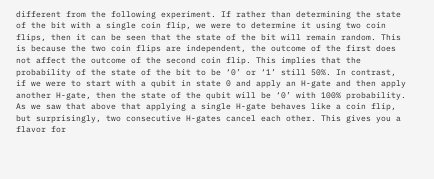different from the following experiment. If rather than determining the state of the bit with a single coin flip, we were to determine it using two coin flips, then it can be seen that the state of the bit will remain random. This is because the two coin flips are independent, the outcome of the first does not affect the outcome of the second coin flip. This implies that the probability of the state of the bit to be ‘0’ or ‘1’ still 50%. In contrast, if we were to start with a qubit in state 0 and apply an H-gate and then apply another H-gate, then the state of the qubit will be ‘0’ with 100% probability. As we saw that above that applying a single H-gate behaves like a coin flip, but surprisingly, two consecutive H-gates cancel each other. This gives you a flavor for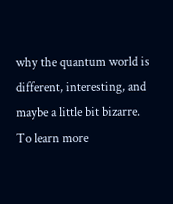why the quantum world is different, interesting, and maybe a little bit bizarre. To learn more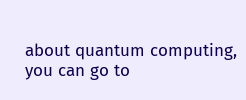about quantum computing, you can go to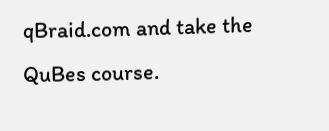qBraid.com and take the QuBes course.